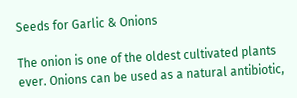Seeds for Garlic & Onions

The onion is one of the oldest cultivated plants ever. Onions can be used as a natural antibiotic,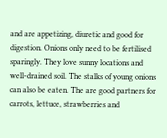and are appetizing, diuretic and good for digestion. Onions only need to be fertilised sparingly. They love sunny locations and well-drained soil. The stalks of young onions can also be eaten. The are good partners for carrots, lettuce, strawberries and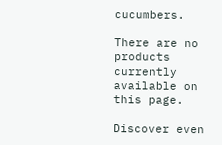cucumbers.

There are no products currently available on this page.

Discover even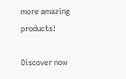more amazing products!

Discover now